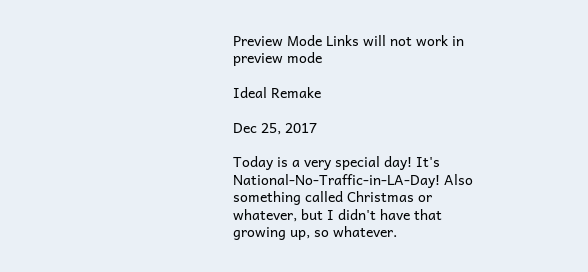Preview Mode Links will not work in preview mode

Ideal Remake

Dec 25, 2017

Today is a very special day! It's National-No-Traffic-in-LA-Day! Also something called Christmas or whatever, but I didn't have that growing up, so whatever.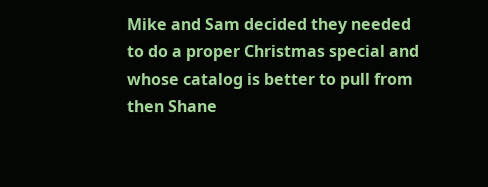Mike and Sam decided they needed to do a proper Christmas special and whose catalog is better to pull from then Shane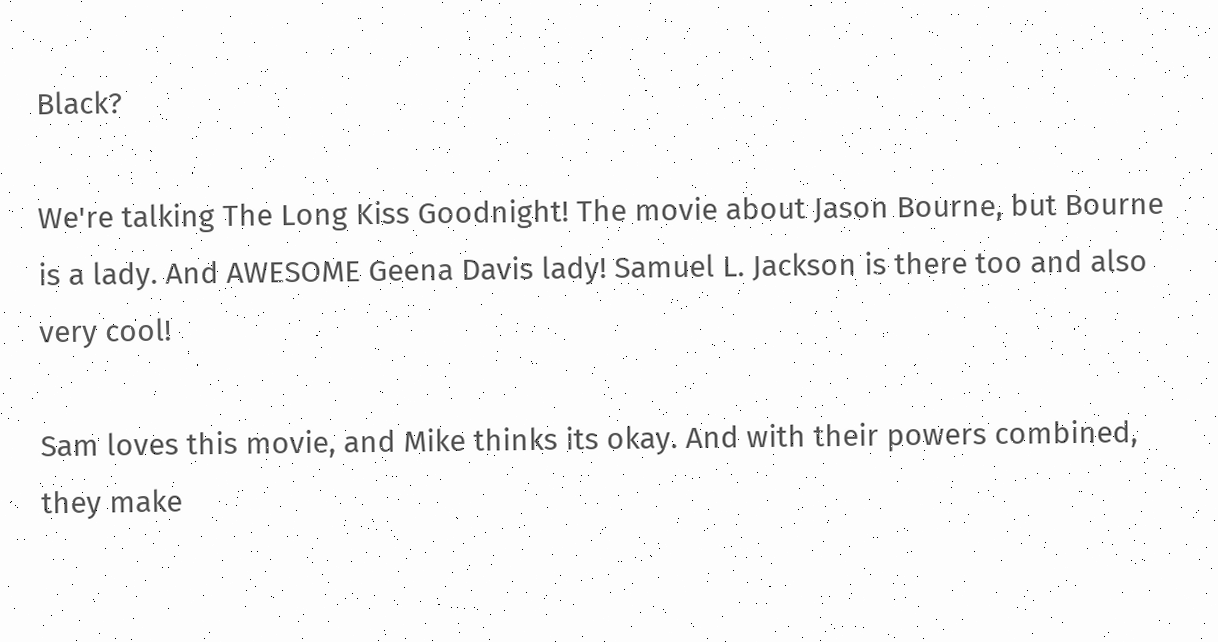Black?

We're talking The Long Kiss Goodnight! The movie about Jason Bourne, but Bourne is a lady. And AWESOME Geena Davis lady! Samuel L. Jackson is there too and also very cool!

Sam loves this movie, and Mike thinks its okay. And with their powers combined, they make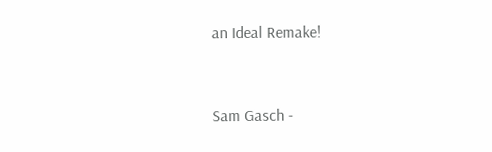an Ideal Remake!



Sam Gasch -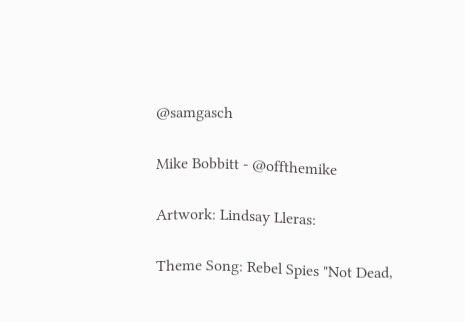@samgasch

Mike Bobbitt - @offthemike

Artwork: Lindsay Lleras:

Theme Song: Rebel Spies "Not Dead,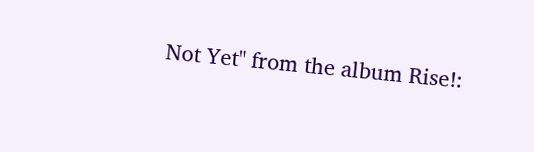Not Yet" from the album Rise!: